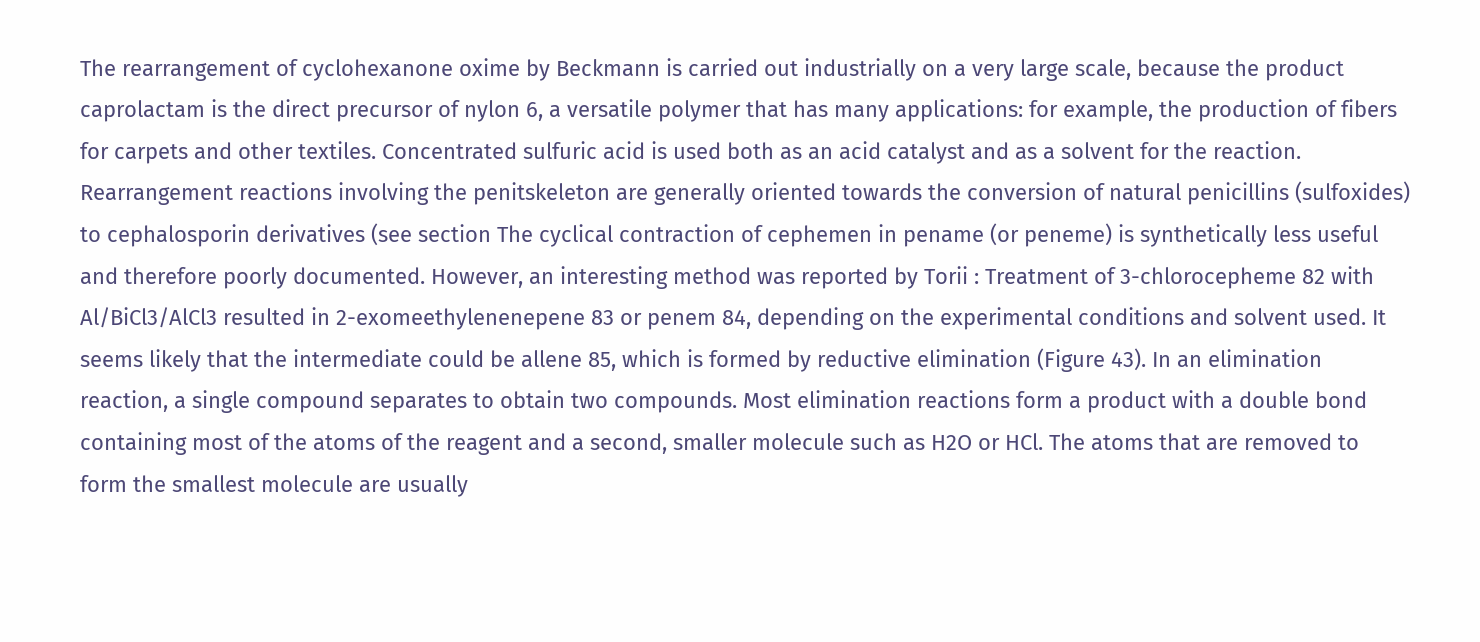The rearrangement of cyclohexanone oxime by Beckmann is carried out industrially on a very large scale, because the product caprolactam is the direct precursor of nylon 6, a versatile polymer that has many applications: for example, the production of fibers for carpets and other textiles. Concentrated sulfuric acid is used both as an acid catalyst and as a solvent for the reaction. Rearrangement reactions involving the penitskeleton are generally oriented towards the conversion of natural penicillins (sulfoxides) to cephalosporin derivatives (see section The cyclical contraction of cephemen in pename (or peneme) is synthetically less useful and therefore poorly documented. However, an interesting method was reported by Torii : Treatment of 3-chlorocepheme 82 with Al/BiCl3/AlCl3 resulted in 2-exomeethylenenepene 83 or penem 84, depending on the experimental conditions and solvent used. It seems likely that the intermediate could be allene 85, which is formed by reductive elimination (Figure 43). In an elimination reaction, a single compound separates to obtain two compounds. Most elimination reactions form a product with a double bond containing most of the atoms of the reagent and a second, smaller molecule such as H2O or HCl. The atoms that are removed to form the smallest molecule are usually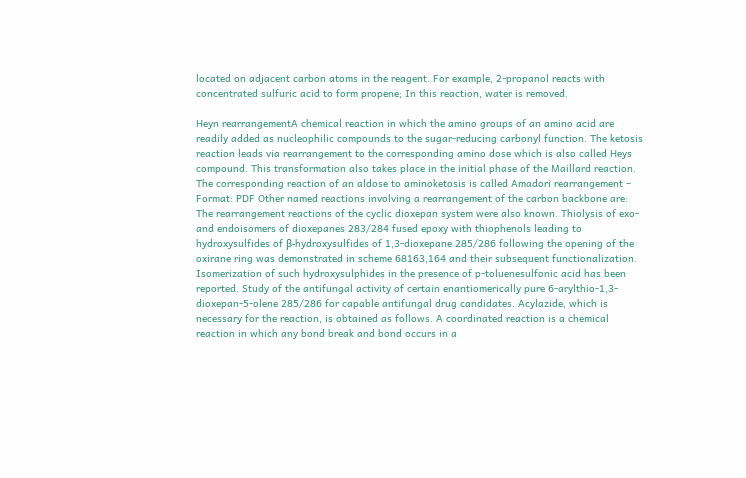located on adjacent carbon atoms in the reagent. For example, 2-propanol reacts with concentrated sulfuric acid to form propene; In this reaction, water is removed.

Heyn rearrangementA chemical reaction in which the amino groups of an amino acid are readily added as nucleophilic compounds to the sugar-reducing carbonyl function. The ketosis reaction leads via rearrangement to the corresponding amino dose which is also called Heys compound. This transformation also takes place in the initial phase of the Maillard reaction. The corresponding reaction of an aldose to aminoketosis is called Amadori rearrangement – Format: PDF Other named reactions involving a rearrangement of the carbon backbone are: The rearrangement reactions of the cyclic dioxepan system were also known. Thiolysis of exo- and endoisomers of dioxepanes 283/284 fused epoxy with thiophenols leading to hydroxysulfides of β-hydroxysulfides of 1,3-dioxepane 285/286 following the opening of the oxirane ring was demonstrated in scheme 68163,164 and their subsequent functionalization. Isomerization of such hydroxysulphides in the presence of p-toluenesulfonic acid has been reported. Study of the antifungal activity of certain enantiomerically pure 6-arylthio-1,3-dioxepan-5-olene 285/286 for capable antifungal drug candidates. Acylazide, which is necessary for the reaction, is obtained as follows. A coordinated reaction is a chemical reaction in which any bond break and bond occurs in a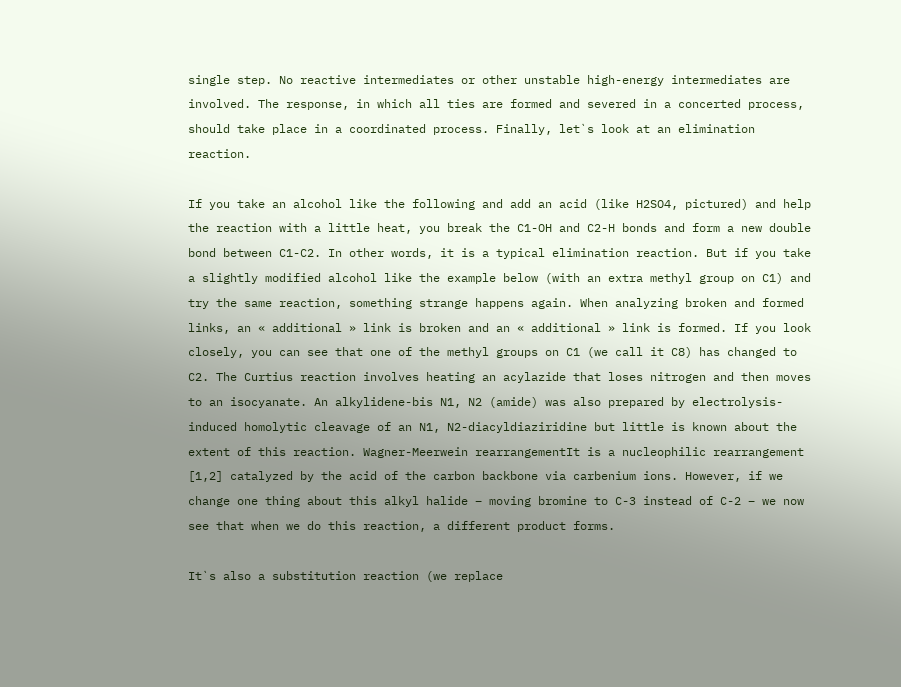single step. No reactive intermediates or other unstable high-energy intermediates are involved. The response, in which all ties are formed and severed in a concerted process, should take place in a coordinated process. Finally, let`s look at an elimination reaction.

If you take an alcohol like the following and add an acid (like H2SO4, pictured) and help the reaction with a little heat, you break the C1-OH and C2-H bonds and form a new double bond between C1-C2. In other words, it is a typical elimination reaction. But if you take a slightly modified alcohol like the example below (with an extra methyl group on C1) and try the same reaction, something strange happens again. When analyzing broken and formed links, an « additional » link is broken and an « additional » link is formed. If you look closely, you can see that one of the methyl groups on C1 (we call it C8) has changed to C2. The Curtius reaction involves heating an acylazide that loses nitrogen and then moves to an isocyanate. An alkylidene-bis N1, N2 (amide) was also prepared by electrolysis-induced homolytic cleavage of an N1, N2-diacyldiaziridine but little is known about the extent of this reaction. Wagner-Meerwein rearrangementIt is a nucleophilic rearrangement [1,2] catalyzed by the acid of the carbon backbone via carbenium ions. However, if we change one thing about this alkyl halide – moving bromine to C-3 instead of C-2 – we now see that when we do this reaction, a different product forms.

It`s also a substitution reaction (we replace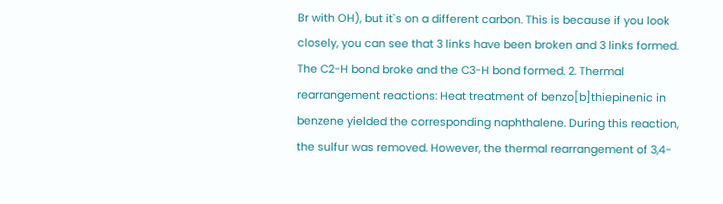Br with OH), but it`s on a different carbon. This is because if you look closely, you can see that 3 links have been broken and 3 links formed. The C2-H bond broke and the C3-H bond formed. 2. Thermal rearrangement reactions: Heat treatment of benzo[b]thiepinenic in benzene yielded the corresponding naphthalene. During this reaction, the sulfur was removed. However, the thermal rearrangement of 3,4-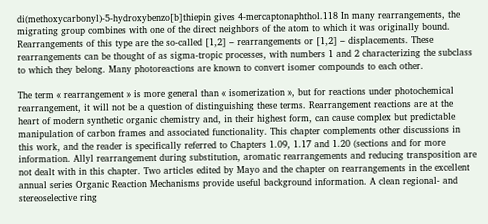di(methoxycarbonyl)-5-hydroxybenzo[b]thiepin gives 4-mercaptonaphthol.118 In many rearrangements, the migrating group combines with one of the direct neighbors of the atom to which it was originally bound. Rearrangements of this type are the so-called [1,2] – rearrangements or [1,2] – displacements. These rearrangements can be thought of as sigma-tropic processes, with numbers 1 and 2 characterizing the subclass to which they belong. Many photoreactions are known to convert isomer compounds to each other.

The term « rearrangement » is more general than « isomerization », but for reactions under photochemical rearrangement, it will not be a question of distinguishing these terms. Rearrangement reactions are at the heart of modern synthetic organic chemistry and, in their highest form, can cause complex but predictable manipulation of carbon frames and associated functionality. This chapter complements other discussions in this work, and the reader is specifically referred to Chapters 1.09, 1.17 and 1.20 (sections and for more information. Allyl rearrangement during substitution, aromatic rearrangements and reducing transposition are not dealt with in this chapter. Two articles edited by Mayo and the chapter on rearrangements in the excellent annual series Organic Reaction Mechanisms provide useful background information. A clean regional- and stereoselective ring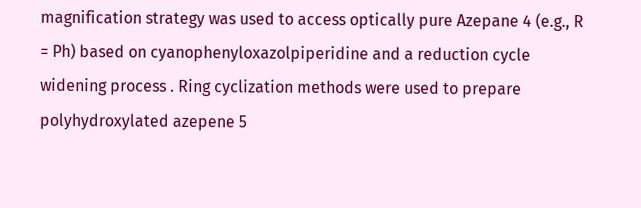magnification strategy was used to access optically pure Azepane 4 (e.g., R = Ph) based on cyanophenyloxazolpiperidine and a reduction cycle widening process . Ring cyclization methods were used to prepare polyhydroxylated azepene 5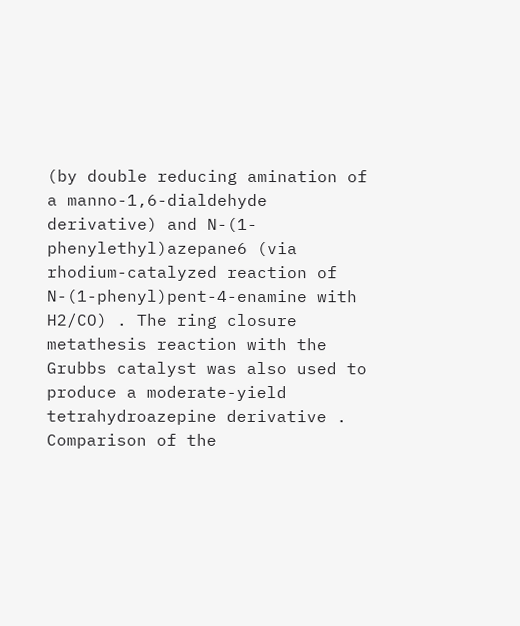(by double reducing amination of a manno-1,6-dialdehyde derivative) and N-(1-phenylethyl)azepane6 (via rhodium-catalyzed reaction of N-(1-phenyl)pent-4-enamine with H2/CO) . The ring closure metathesis reaction with the Grubbs catalyst was also used to produce a moderate-yield tetrahydroazepine derivative . Comparison of the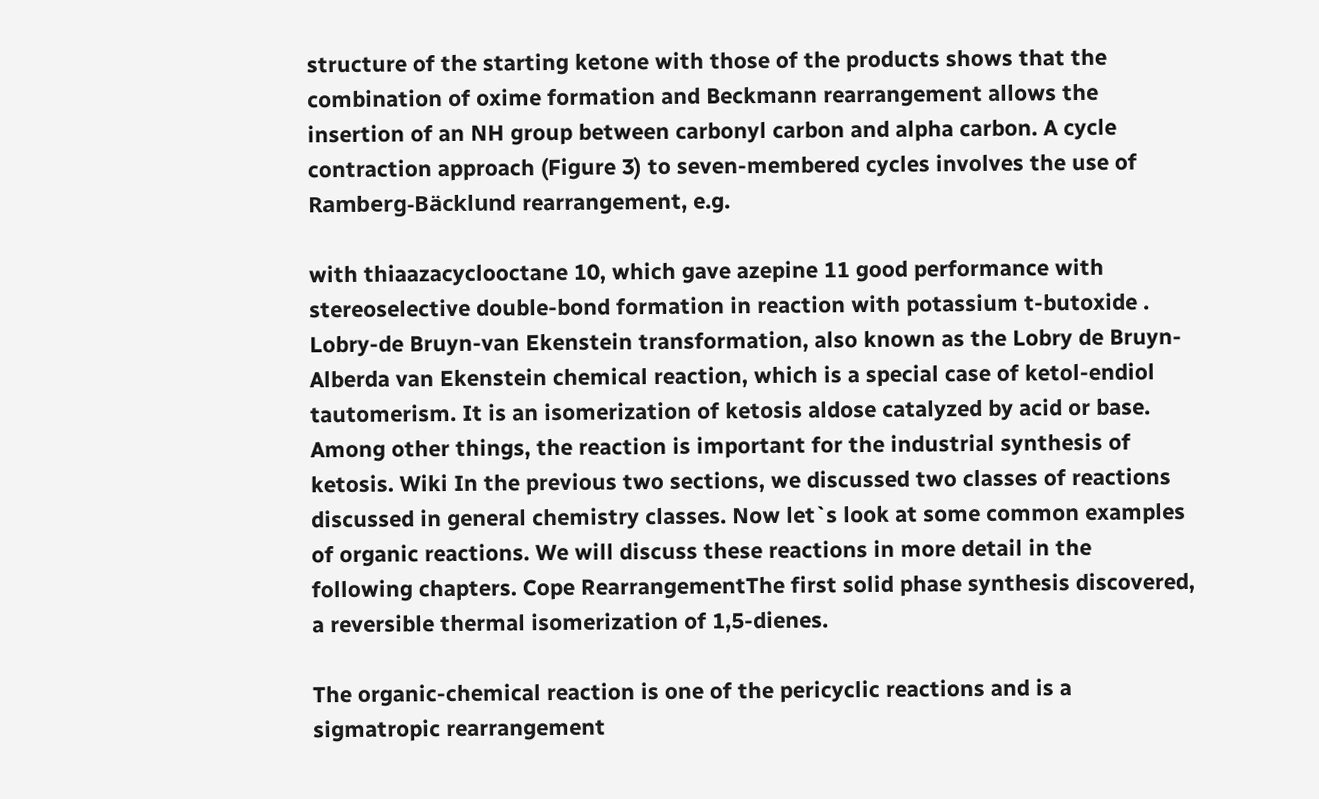structure of the starting ketone with those of the products shows that the combination of oxime formation and Beckmann rearrangement allows the insertion of an NH group between carbonyl carbon and alpha carbon. A cycle contraction approach (Figure 3) to seven-membered cycles involves the use of Ramberg-Bäcklund rearrangement, e.g.

with thiaazacyclooctane 10, which gave azepine 11 good performance with stereoselective double-bond formation in reaction with potassium t-butoxide . Lobry-de Bruyn-van Ekenstein transformation, also known as the Lobry de Bruyn-Alberda van Ekenstein chemical reaction, which is a special case of ketol-endiol tautomerism. It is an isomerization of ketosis aldose catalyzed by acid or base. Among other things, the reaction is important for the industrial synthesis of ketosis. Wiki In the previous two sections, we discussed two classes of reactions discussed in general chemistry classes. Now let`s look at some common examples of organic reactions. We will discuss these reactions in more detail in the following chapters. Cope RearrangementThe first solid phase synthesis discovered, a reversible thermal isomerization of 1,5-dienes.

The organic-chemical reaction is one of the pericyclic reactions and is a sigmatropic rearrangement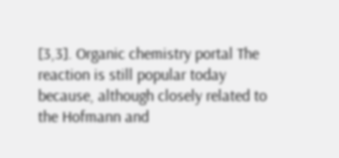[3,3]. Organic chemistry portal The reaction is still popular today because, although closely related to the Hofmann and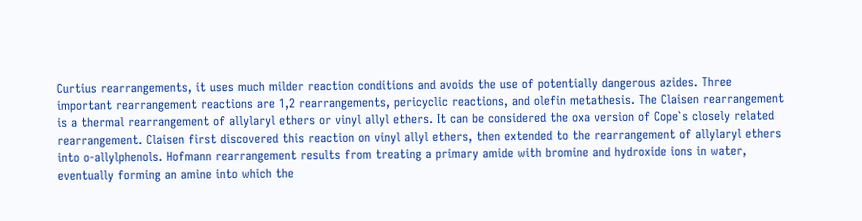Curtius rearrangements, it uses much milder reaction conditions and avoids the use of potentially dangerous azides. Three important rearrangement reactions are 1,2 rearrangements, pericyclic reactions, and olefin metathesis. The Claisen rearrangement is a thermal rearrangement of allylaryl ethers or vinyl allyl ethers. It can be considered the oxa version of Cope`s closely related rearrangement. Claisen first discovered this reaction on vinyl allyl ethers, then extended to the rearrangement of allylaryl ethers into o-allylphenols. Hofmann rearrangement results from treating a primary amide with bromine and hydroxide ions in water, eventually forming an amine into which the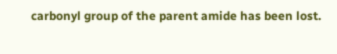carbonyl group of the parent amide has been lost.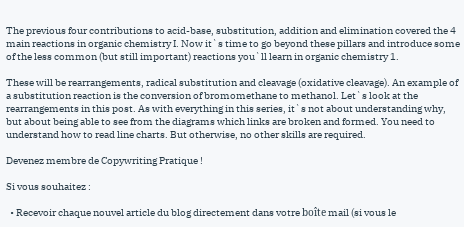The previous four contributions to acid-base, substitution, addition and elimination covered the 4 main reactions in organic chemistry I. Now it`s time to go beyond these pillars and introduce some of the less common (but still important) reactions you`ll learn in organic chemistry 1.

These will be rearrangements, radical substitution and cleavage (oxidative cleavage). An example of a substitution reaction is the conversion of bromomethane to methanol. Let`s look at the rearrangements in this post. As with everything in this series, it`s not about understanding why, but about being able to see from the diagrams which links are broken and formed. You need to understand how to read line charts. But otherwise, no other skills are required.

Devenez membre de Copywriting Pratique !

Si vous souhaitez :

  • Recevoir chaque nouvel article du blog directement dans votre boîte mail (si vous le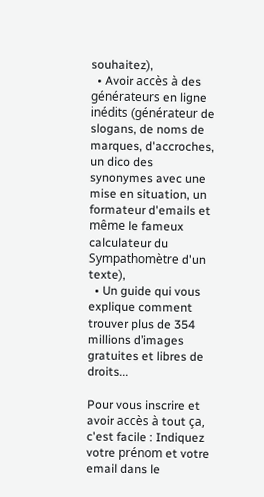souhaitez),
  • Avoir accès à des générateurs en ligne inédits (générateur de slogans, de noms de marques, d'accroches, un dico des synonymes avec une mise en situation, un formateur d'emails et même le fameux calculateur du Sympathomètre d'un texte),
  • Un guide qui vous explique comment trouver plus de 354 millions d’images gratuites et libres de droits...

Pour vous inscrire et avoir accès à tout ça, c'est facile : Indiquez votre prénom et votre email dans le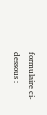formulaire ci-dessous :